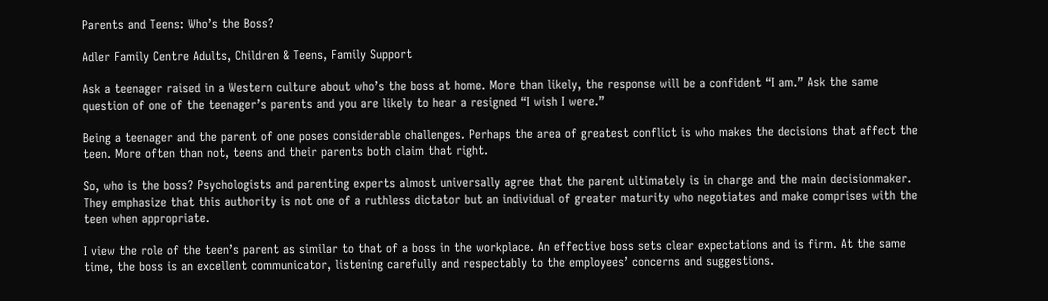Parents and Teens: Who’s the Boss?

Adler Family Centre Adults, Children & Teens, Family Support

Ask a teenager raised in a Western culture about who’s the boss at home. More than likely, the response will be a confident “I am.” Ask the same question of one of the teenager’s parents and you are likely to hear a resigned “I wish I were.”

Being a teenager and the parent of one poses considerable challenges. Perhaps the area of greatest conflict is who makes the decisions that affect the teen. More often than not, teens and their parents both claim that right.

So, who is the boss? Psychologists and parenting experts almost universally agree that the parent ultimately is in charge and the main decisionmaker. They emphasize that this authority is not one of a ruthless dictator but an individual of greater maturity who negotiates and make comprises with the teen when appropriate.

I view the role of the teen’s parent as similar to that of a boss in the workplace. An effective boss sets clear expectations and is firm. At the same time, the boss is an excellent communicator, listening carefully and respectably to the employees’ concerns and suggestions.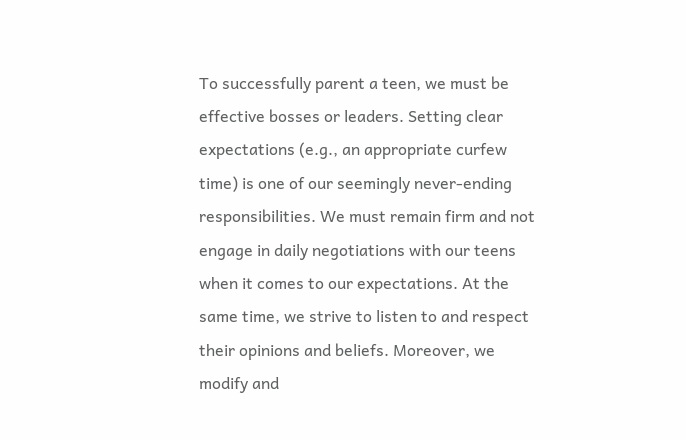To successfully parent a teen, we must be effective bosses or leaders. Setting clear expectations (e.g., an appropriate curfew time) is one of our seemingly never-ending responsibilities. We must remain firm and not engage in daily negotiations with our teens when it comes to our expectations. At the same time, we strive to listen to and respect their opinions and beliefs. Moreover, we modify and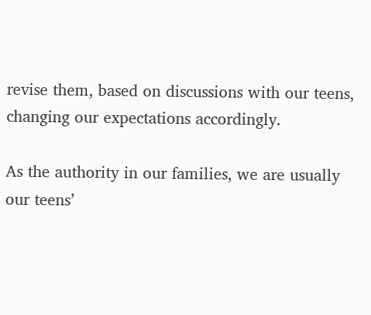revise them, based on discussions with our teens, changing our expectations accordingly.

As the authority in our families, we are usually our teens’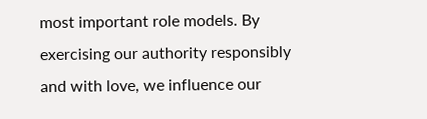most important role models. By exercising our authority responsibly and with love, we influence our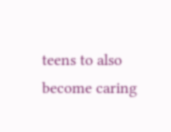teens to also become caring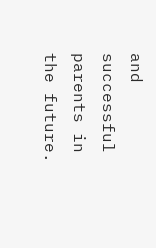and successful parents in the future.